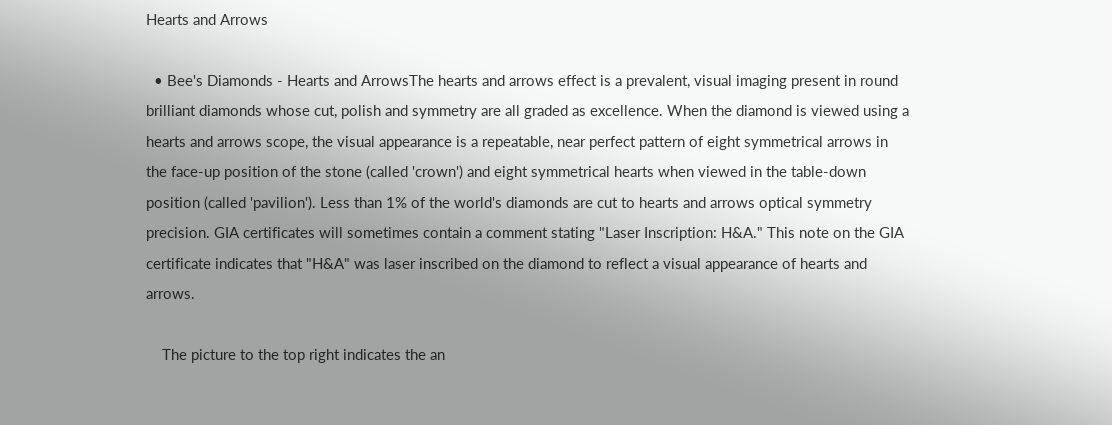Hearts and Arrows

  • Bee's Diamonds - Hearts and ArrowsThe hearts and arrows effect is a prevalent, visual imaging present in round brilliant diamonds whose cut, polish and symmetry are all graded as excellence. When the diamond is viewed using a hearts and arrows scope, the visual appearance is a repeatable, near perfect pattern of eight symmetrical arrows in the face-up position of the stone (called 'crown') and eight symmetrical hearts when viewed in the table-down position (called 'pavilion'). Less than 1% of the world's diamonds are cut to hearts and arrows optical symmetry precision. GIA certificates will sometimes contain a comment stating "Laser Inscription: H&A." This note on the GIA certificate indicates that "H&A" was laser inscribed on the diamond to reflect a visual appearance of hearts and arrows.

    The picture to the top right indicates the an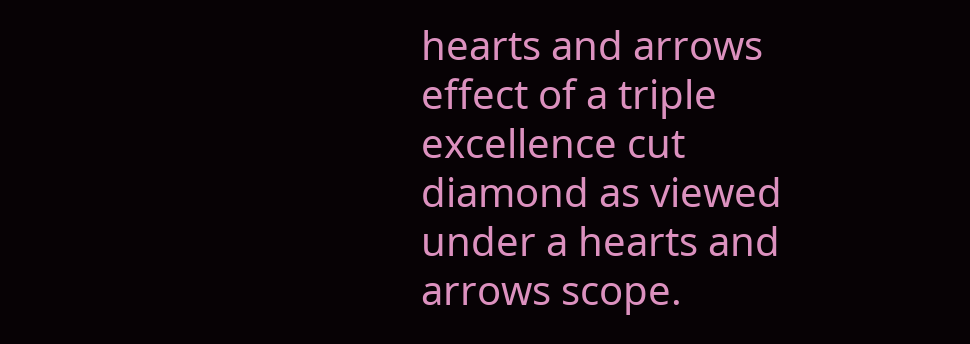hearts and arrows effect of a triple excellence cut diamond as viewed under a hearts and arrows scope.